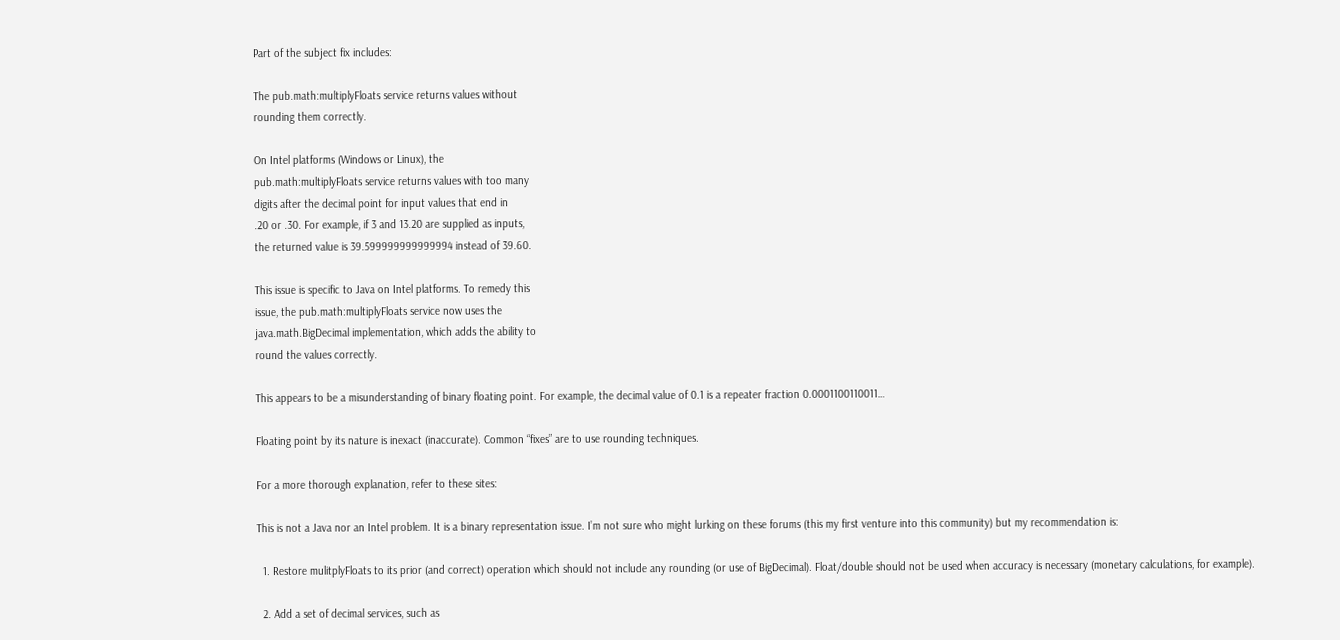Part of the subject fix includes:

The pub.math:multiplyFloats service returns values without
rounding them correctly.

On Intel platforms (Windows or Linux), the
pub.math:multiplyFloats service returns values with too many
digits after the decimal point for input values that end in
.20 or .30. For example, if 3 and 13.20 are supplied as inputs,
the returned value is 39.599999999999994 instead of 39.60.

This issue is specific to Java on Intel platforms. To remedy this
issue, the pub.math:multiplyFloats service now uses the
java.math.BigDecimal implementation, which adds the ability to
round the values correctly.

This appears to be a misunderstanding of binary floating point. For example, the decimal value of 0.1 is a repeater fraction 0.0001100110011…

Floating point by its nature is inexact (inaccurate). Common “fixes” are to use rounding techniques.

For a more thorough explanation, refer to these sites:

This is not a Java nor an Intel problem. It is a binary representation issue. I’m not sure who might lurking on these forums (this my first venture into this community) but my recommendation is:

  1. Restore mulitplyFloats to its prior (and correct) operation which should not include any rounding (or use of BigDecimal). Float/double should not be used when accuracy is necessary (monetary calculations, for example).

  2. Add a set of decimal services, such as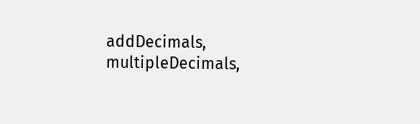addDecimals, multipleDecimals,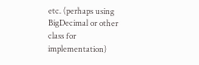etc. (perhaps using BigDecimal or other class for implementation)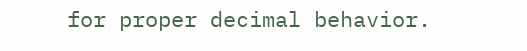for proper decimal behavior.